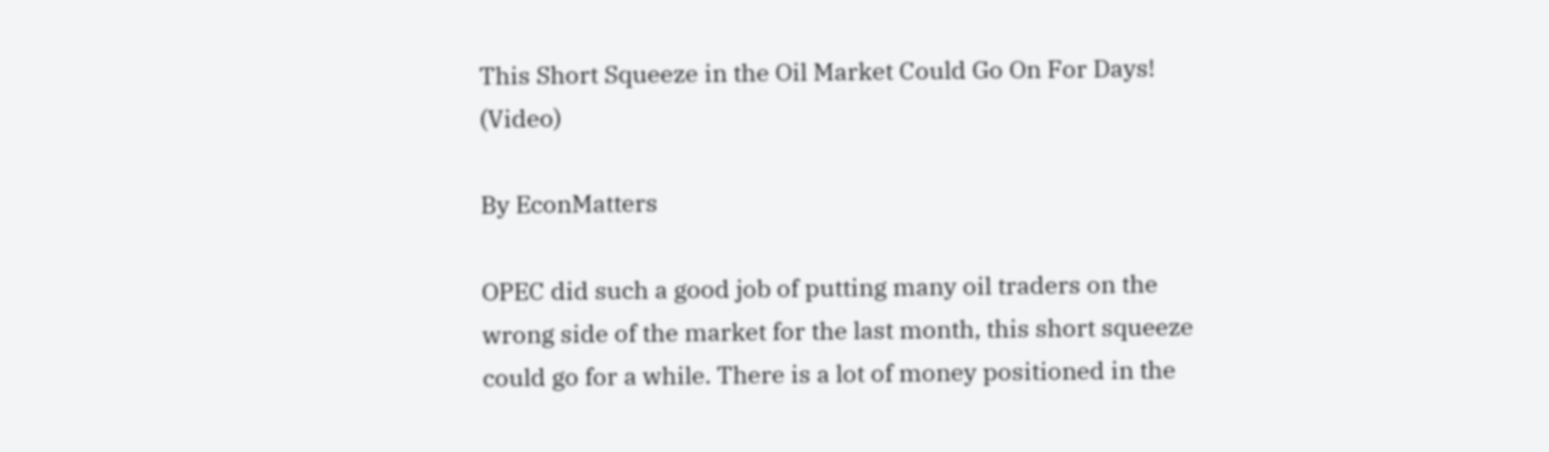This Short Squeeze in the Oil Market Could Go On For Days! (Video)

By EconMatters

OPEC did such a good job of putting many oil traders on the wrong side of the market for the last month, this short squeeze could go for a while. There is a lot of money positioned in the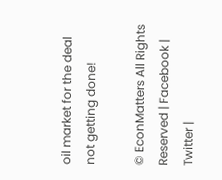oil market for the deal not getting done!

© EconMatters All Rights Reserved | Facebook | Twitter |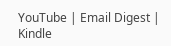YouTube | Email Digest | Kindle